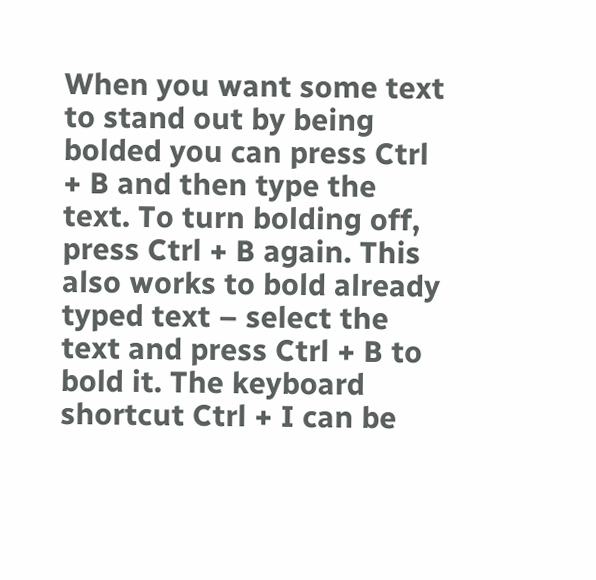When you want some text to stand out by being bolded you can press Ctrl + B and then type the text. To turn bolding off, press Ctrl + B again. This also works to bold already typed text – select the text and press Ctrl + B to bold it. The keyboard shortcut Ctrl + I can be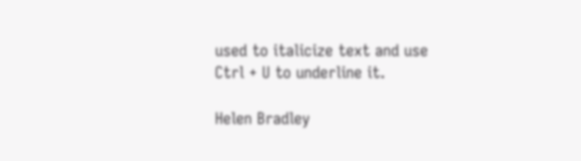used to italicize text and use Ctrl + U to underline it.

Helen Bradley